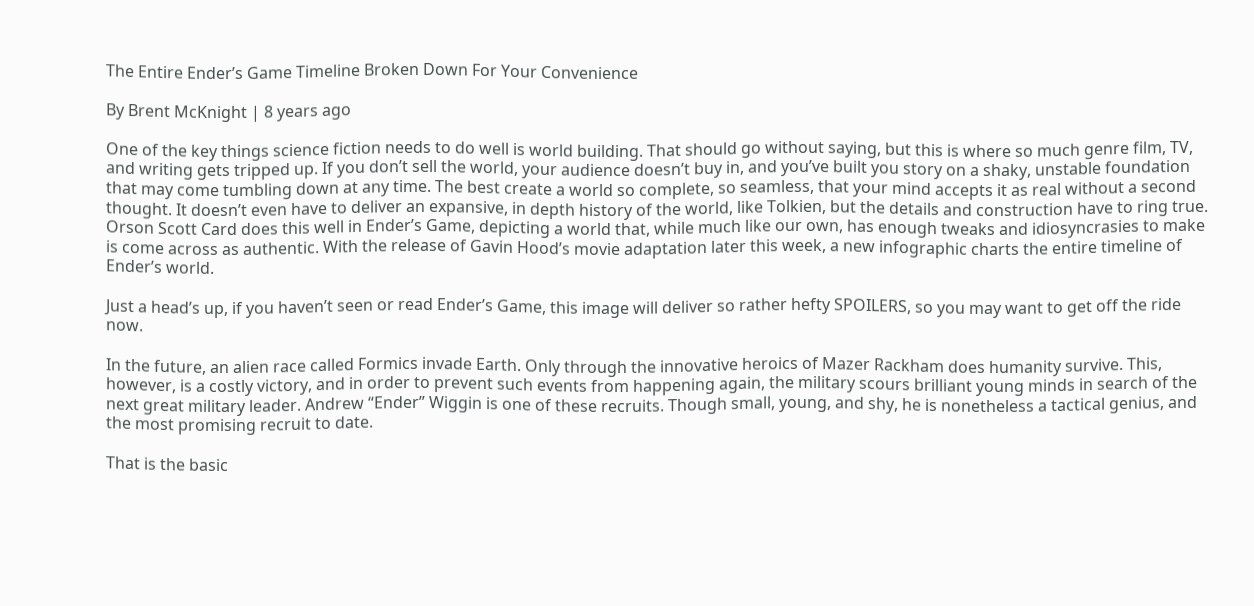The Entire Ender’s Game Timeline Broken Down For Your Convenience

By Brent McKnight | 8 years ago

One of the key things science fiction needs to do well is world building. That should go without saying, but this is where so much genre film, TV, and writing gets tripped up. If you don’t sell the world, your audience doesn’t buy in, and you’ve built you story on a shaky, unstable foundation that may come tumbling down at any time. The best create a world so complete, so seamless, that your mind accepts it as real without a second thought. It doesn’t even have to deliver an expansive, in depth history of the world, like Tolkien, but the details and construction have to ring true. Orson Scott Card does this well in Ender’s Game, depicting a world that, while much like our own, has enough tweaks and idiosyncrasies to make is come across as authentic. With the release of Gavin Hood’s movie adaptation later this week, a new infographic charts the entire timeline of Ender’s world.

Just a head’s up, if you haven’t seen or read Ender’s Game, this image will deliver so rather hefty SPOILERS, so you may want to get off the ride now.

In the future, an alien race called Formics invade Earth. Only through the innovative heroics of Mazer Rackham does humanity survive. This, however, is a costly victory, and in order to prevent such events from happening again, the military scours brilliant young minds in search of the next great military leader. Andrew “Ender” Wiggin is one of these recruits. Though small, young, and shy, he is nonetheless a tactical genius, and the most promising recruit to date.

That is the basic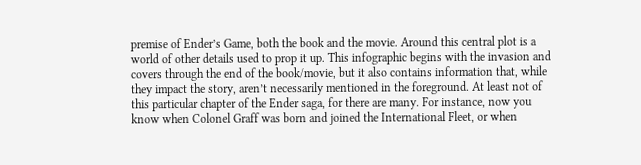premise of Ender’s Game, both the book and the movie. Around this central plot is a world of other details used to prop it up. This infographic begins with the invasion and covers through the end of the book/movie, but it also contains information that, while they impact the story, aren’t necessarily mentioned in the foreground. At least not of this particular chapter of the Ender saga, for there are many. For instance, now you know when Colonel Graff was born and joined the International Fleet, or when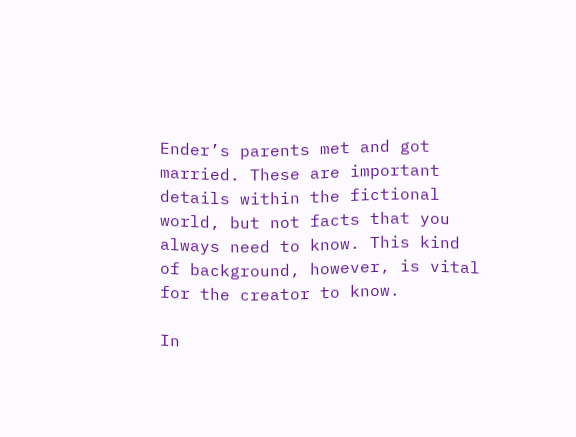Ender’s parents met and got married. These are important details within the fictional world, but not facts that you always need to know. This kind of background, however, is vital for the creator to know.

In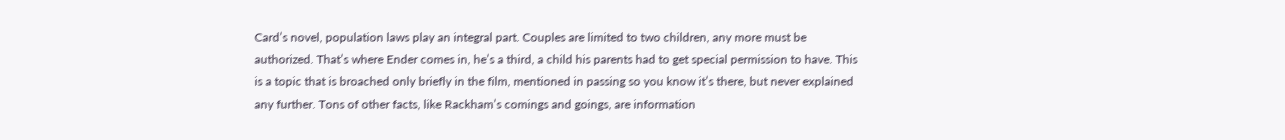Card’s novel, population laws play an integral part. Couples are limited to two children, any more must be authorized. That’s where Ender comes in, he’s a third, a child his parents had to get special permission to have. This is a topic that is broached only briefly in the film, mentioned in passing so you know it’s there, but never explained any further. Tons of other facts, like Rackham’s comings and goings, are information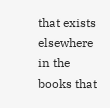that exists elsewhere in the books that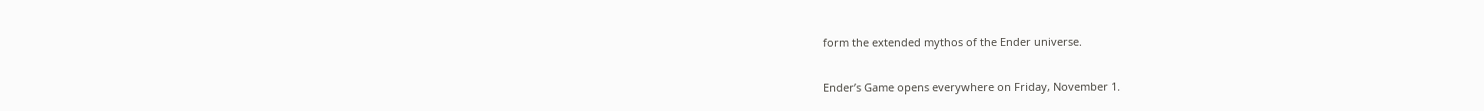form the extended mythos of the Ender universe.

Ender’s Game opens everywhere on Friday, November 1.